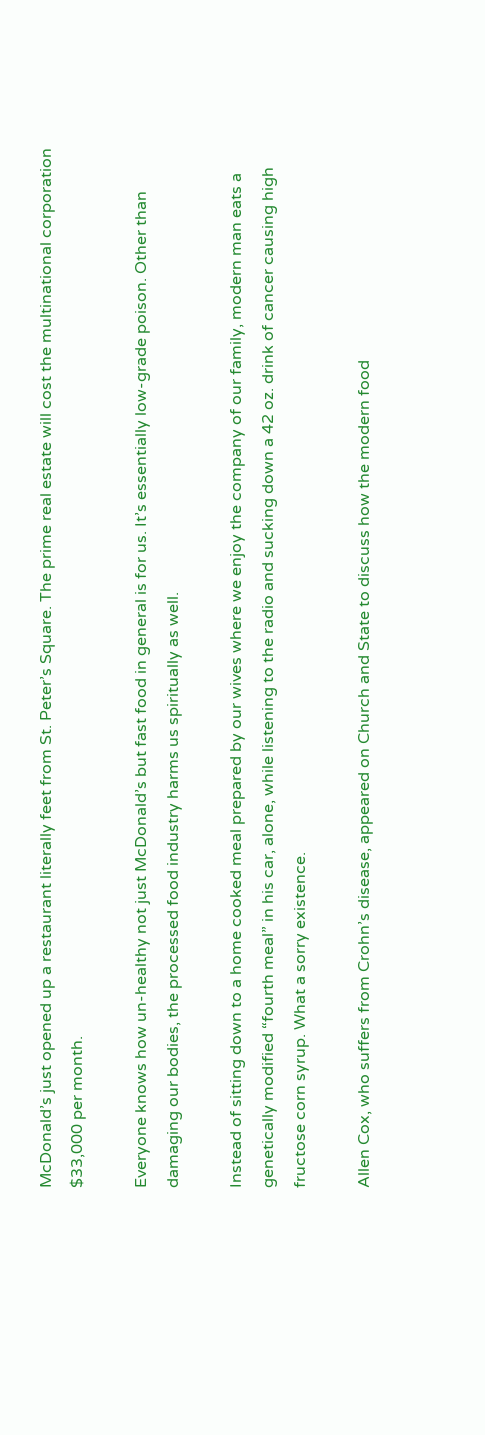McDonald’s just opened up a restaurant literally feet from St. Peter’s Square. The prime real estate will cost the multinational corporation $33,000 per month.

Everyone knows how un-healthy not just McDonald’s but fast food in general is for us. It’s essentially low-grade poison. Other than damaging our bodies, the processed food industry harms us spiritually as well.

Instead of sitting down to a home cooked meal prepared by our wives where we enjoy the company of our family, modern man eats a genetically modified “fourth meal” in his car, alone, while listening to the radio and sucking down a 42 oz. drink of cancer causing high fructose corn syrup. What a sorry existence.

Allen Cox, who suffers from Crohn’s disease, appeared on Church and State to discuss how the modern food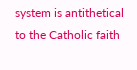system is antithetical to the Catholic faith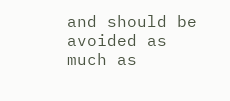and should be avoided as much as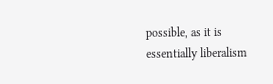possible, as it is essentially liberalism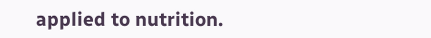applied to nutrition.